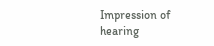Impression of hearing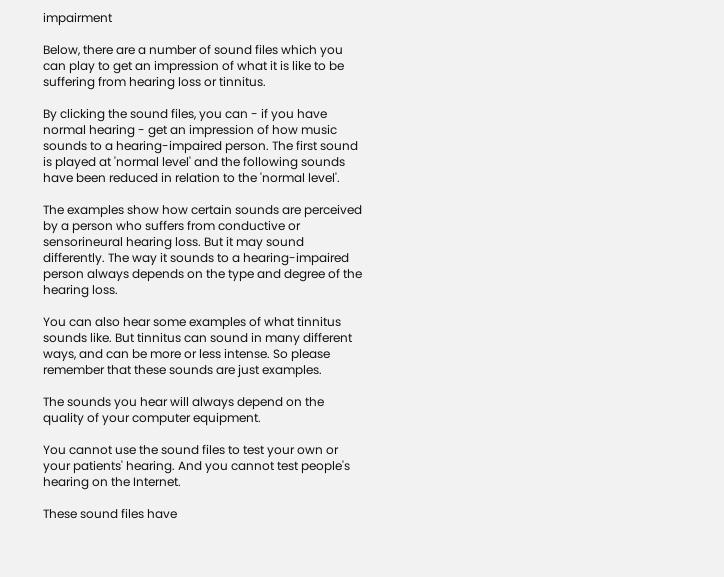impairment

Below, there are a number of sound files which you can play to get an impression of what it is like to be suffering from hearing loss or tinnitus.

By clicking the sound files, you can - if you have normal hearing - get an impression of how music sounds to a hearing-impaired person. The first sound is played at 'normal level' and the following sounds have been reduced in relation to the 'normal level'.

The examples show how certain sounds are perceived by a person who suffers from conductive or sensorineural hearing loss. But it may sound differently. The way it sounds to a hearing-impaired person always depends on the type and degree of the hearing loss.

You can also hear some examples of what tinnitus sounds like. But tinnitus can sound in many different ways, and can be more or less intense. So please remember that these sounds are just examples.

The sounds you hear will always depend on the quality of your computer equipment.

You cannot use the sound files to test your own or your patients' hearing. And you cannot test people's hearing on the Internet.

These sound files have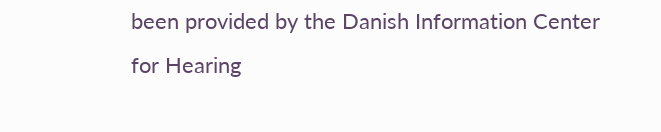been provided by the Danish Information Center for Hearing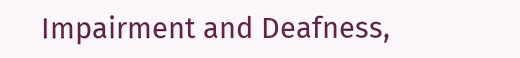Impairment and Deafness,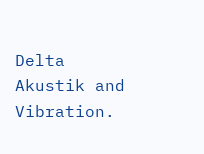Delta Akustik and Vibration.